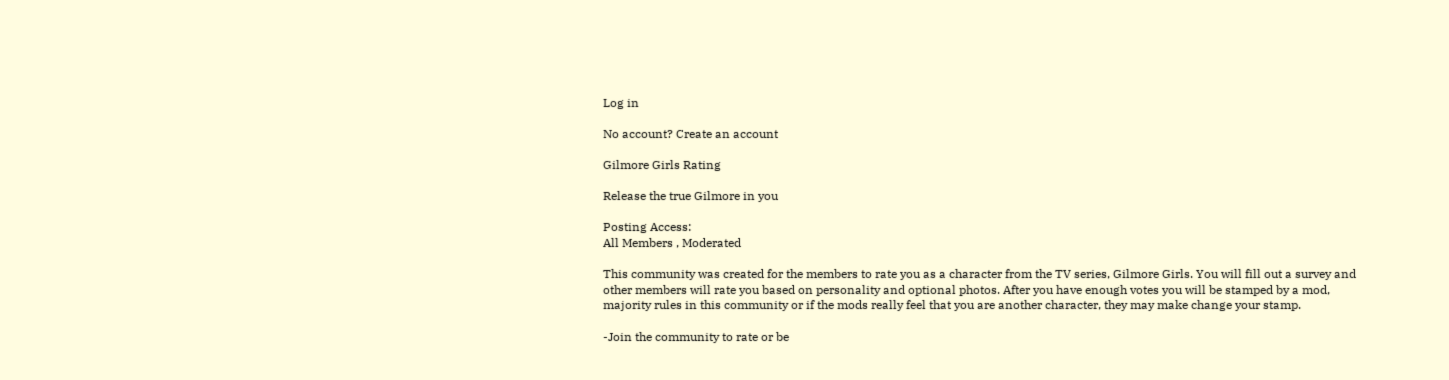Log in

No account? Create an account

Gilmore Girls Rating

Release the true Gilmore in you

Posting Access:
All Members , Moderated

This community was created for the members to rate you as a character from the TV series, Gilmore Girls. You will fill out a survey and other members will rate you based on personality and optional photos. After you have enough votes you will be stamped by a mod, majority rules in this community or if the mods really feel that you are another character, they may make change your stamp.

-Join the community to rate or be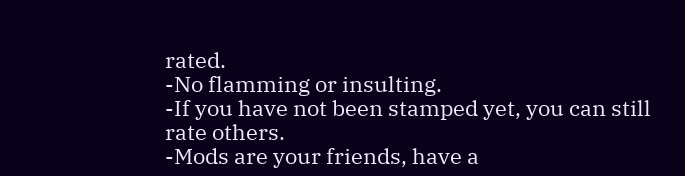rated.
-No flamming or insulting.
-If you have not been stamped yet, you can still rate others.
-Mods are your friends, have a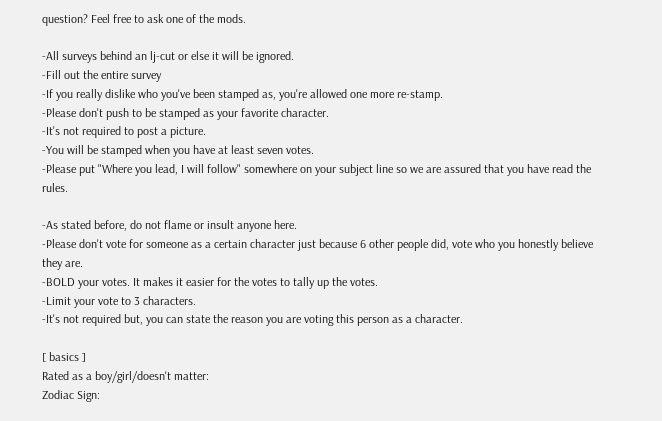question? Feel free to ask one of the mods.

-All surveys behind an lj-cut or else it will be ignored.
-Fill out the entire survey
-If you really dislike who you've been stamped as, you're allowed one more re-stamp.
-Please don't push to be stamped as your favorite character.
-It's not required to post a picture.
-You will be stamped when you have at least seven votes.
-Please put "Where you lead, I will follow" somewhere on your subject line so we are assured that you have read the rules.

-As stated before, do not flame or insult anyone here.
-Please don't vote for someone as a certain character just because 6 other people did, vote who you honestly believe they are.
-BOLD your votes. It makes it easier for the votes to tally up the votes.
-Limit your vote to 3 characters.
-It's not required but, you can state the reason you are voting this person as a character.

[ basics ]
Rated as a boy/girl/doesn't matter:
Zodiac Sign: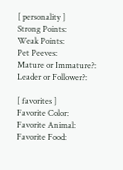[ personality ]
Strong Points:
Weak Points:
Pet Peeves:
Mature or Immature?:
Leader or Follower?:

[ favorites ]
Favorite Color:
Favorite Animal:
Favorite Food: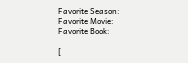Favorite Season:
Favorite Movie:
Favorite Book:

[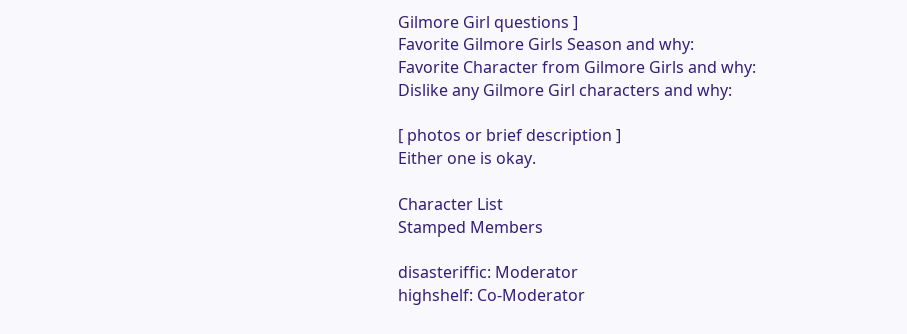Gilmore Girl questions ]
Favorite Gilmore Girls Season and why:
Favorite Character from Gilmore Girls and why:
Dislike any Gilmore Girl characters and why:

[ photos or brief description ]
Either one is okay.

Character List
Stamped Members

disasteriffic: Moderator
highshelf: Co-Moderator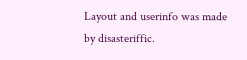Layout and userinfo was made by disasteriffic.